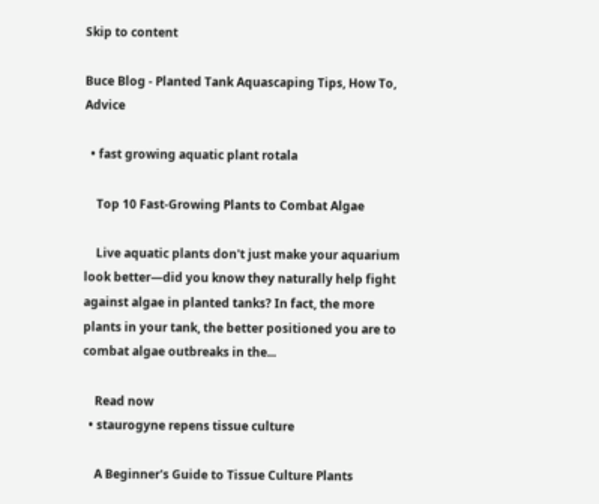Skip to content

Buce Blog - Planted Tank Aquascaping Tips, How To, Advice

  • fast growing aquatic plant rotala

    Top 10 Fast-Growing Plants to Combat Algae

    Live aquatic plants don't just make your aquarium look better—did you know they naturally help fight against algae in planted tanks? In fact, the more plants in your tank, the better positioned you are to combat algae outbreaks in the...

    Read now
  • staurogyne repens tissue culture

    A Beginner's Guide to Tissue Culture Plants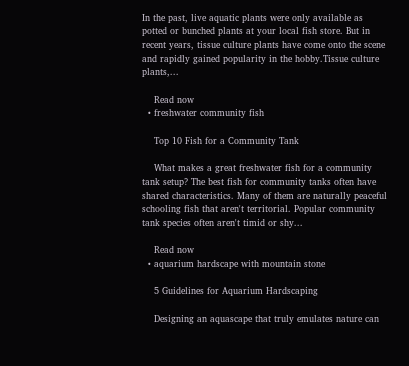In the past, live aquatic plants were only available as potted or bunched plants at your local fish store. But in recent years, tissue culture plants have come onto the scene and rapidly gained popularity in the hobby.Tissue culture plants,...

    Read now
  • freshwater community fish

    Top 10 Fish for a Community Tank

    What makes a great freshwater fish for a community tank setup? The best fish for community tanks often have shared characteristics. Many of them are naturally peaceful schooling fish that aren't territorial. Popular community tank species often aren't timid or shy...

    Read now
  • aquarium hardscape with mountain stone

    5 Guidelines for Aquarium Hardscaping

    Designing an aquascape that truly emulates nature can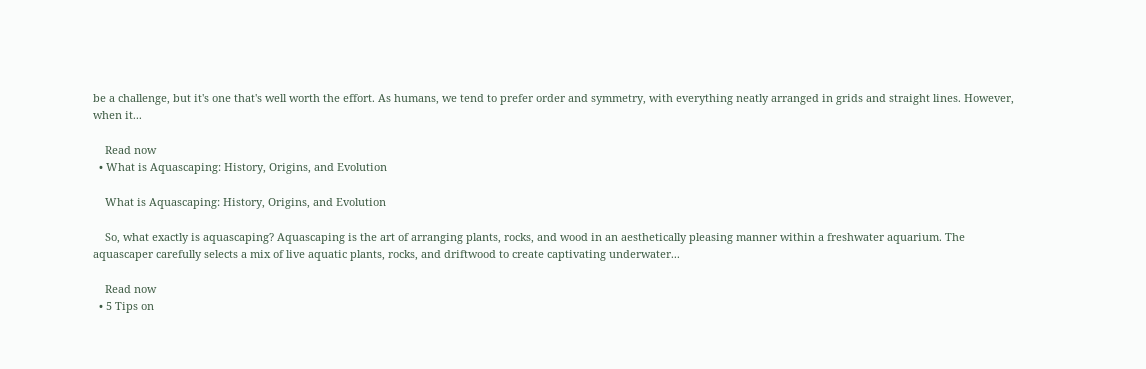be a challenge, but it's one that's well worth the effort. As humans, we tend to prefer order and symmetry, with everything neatly arranged in grids and straight lines. However, when it...

    Read now
  • What is Aquascaping: History, Origins, and Evolution

    What is Aquascaping: History, Origins, and Evolution

    So, what exactly is aquascaping? Aquascaping is the art of arranging plants, rocks, and wood in an aesthetically pleasing manner within a freshwater aquarium. The aquascaper carefully selects a mix of live aquatic plants, rocks, and driftwood to create captivating underwater...

    Read now
  • 5 Tips on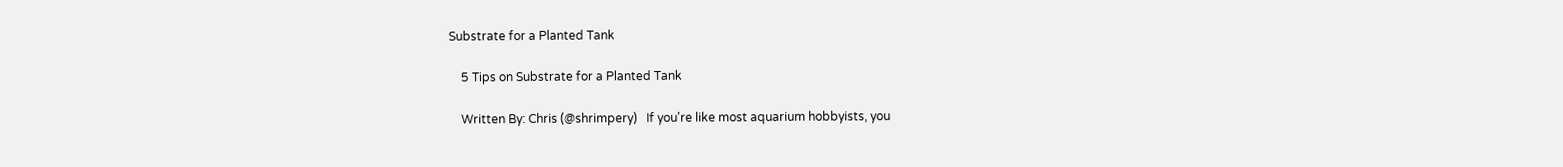Substrate for a Planted Tank

    5 Tips on Substrate for a Planted Tank

    Written By: Chris (@shrimpery)   If you're like most aquarium hobbyists, you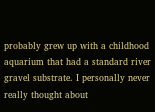probably grew up with a childhood aquarium that had a standard river gravel substrate. I personally never really thought about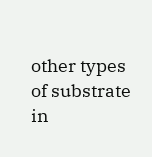other types of substrate in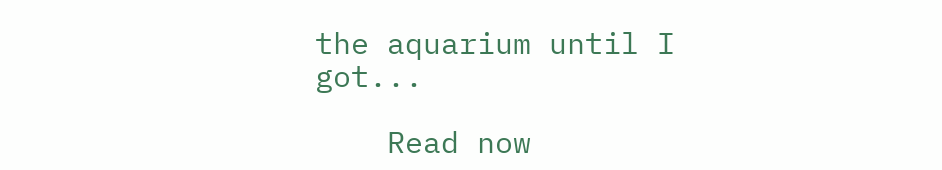the aquarium until I got...

    Read now